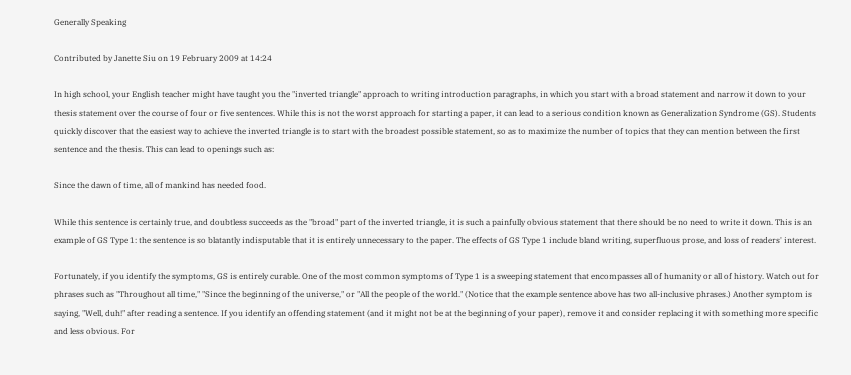Generally Speaking

Contributed by Janette Siu on 19 February 2009 at 14:24

In high school, your English teacher might have taught you the "inverted triangle" approach to writing introduction paragraphs, in which you start with a broad statement and narrow it down to your thesis statement over the course of four or five sentences. While this is not the worst approach for starting a paper, it can lead to a serious condition known as Generalization Syndrome (GS). Students quickly discover that the easiest way to achieve the inverted triangle is to start with the broadest possible statement, so as to maximize the number of topics that they can mention between the first sentence and the thesis. This can lead to openings such as:

Since the dawn of time, all of mankind has needed food.

While this sentence is certainly true, and doubtless succeeds as the "broad" part of the inverted triangle, it is such a painfully obvious statement that there should be no need to write it down. This is an example of GS Type 1: the sentence is so blatantly indisputable that it is entirely unnecessary to the paper. The effects of GS Type 1 include bland writing, superfluous prose, and loss of readers' interest.

Fortunately, if you identify the symptoms, GS is entirely curable. One of the most common symptoms of Type 1 is a sweeping statement that encompasses all of humanity or all of history. Watch out for phrases such as "Throughout all time," "Since the beginning of the universe," or "All the people of the world." (Notice that the example sentence above has two all-inclusive phrases.) Another symptom is saying, "Well, duh!" after reading a sentence. If you identify an offending statement (and it might not be at the beginning of your paper), remove it and consider replacing it with something more specific and less obvious. For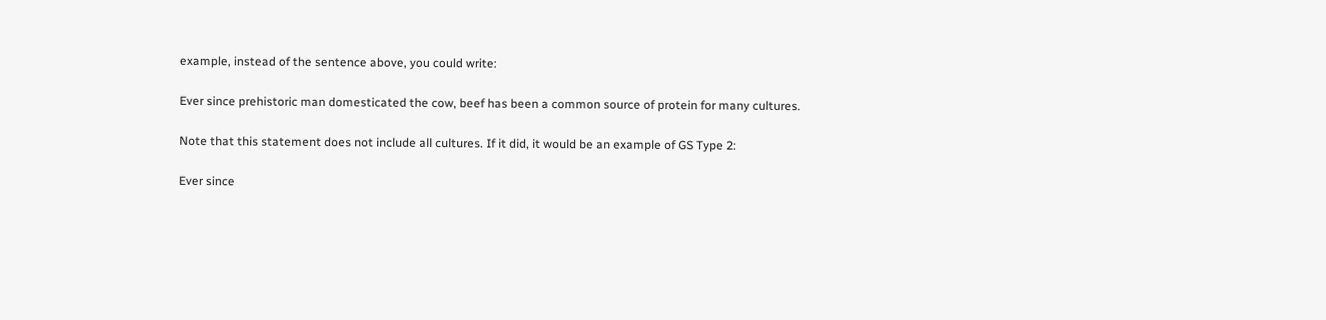example, instead of the sentence above, you could write:

Ever since prehistoric man domesticated the cow, beef has been a common source of protein for many cultures.

Note that this statement does not include all cultures. If it did, it would be an example of GS Type 2:

Ever since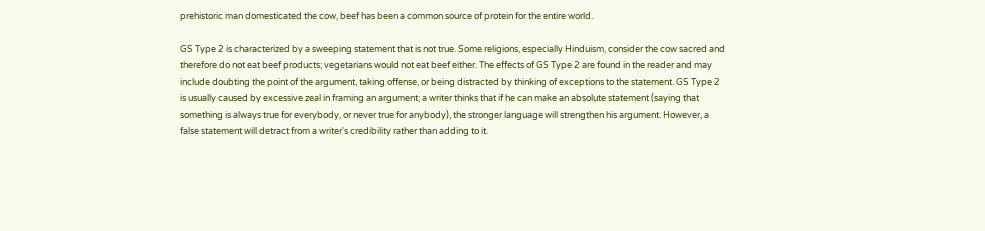prehistoric man domesticated the cow, beef has been a common source of protein for the entire world.

GS Type 2 is characterized by a sweeping statement that is not true. Some religions, especially Hinduism, consider the cow sacred and therefore do not eat beef products; vegetarians would not eat beef either. The effects of GS Type 2 are found in the reader and may include doubting the point of the argument, taking offense, or being distracted by thinking of exceptions to the statement. GS Type 2 is usually caused by excessive zeal in framing an argument; a writer thinks that if he can make an absolute statement (saying that something is always true for everybody, or never true for anybody), the stronger language will strengthen his argument. However, a false statement will detract from a writer's credibility rather than adding to it.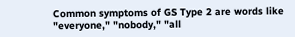Common symptoms of GS Type 2 are words like "everyone," "nobody," "all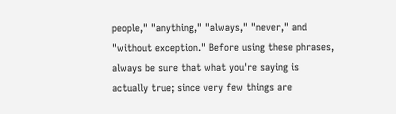people," "anything," "always," "never," and "without exception." Before using these phrases, always be sure that what you're saying is actually true; since very few things are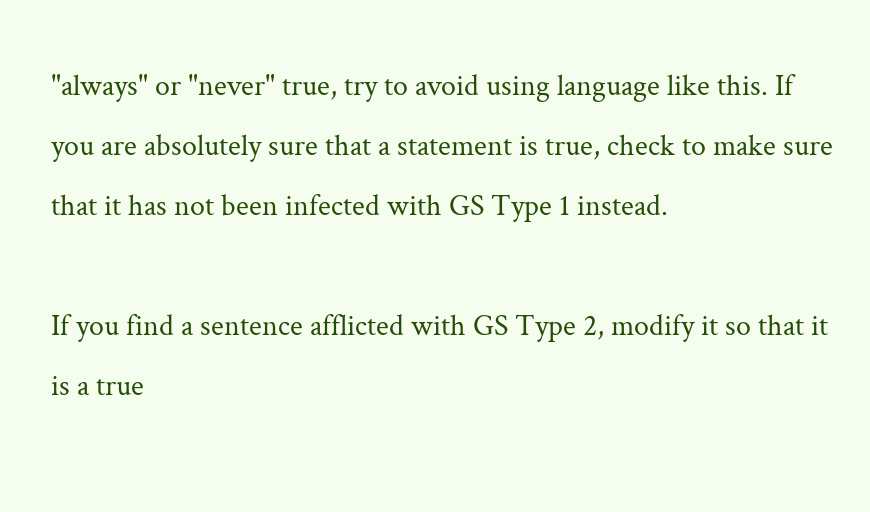"always" or "never" true, try to avoid using language like this. If you are absolutely sure that a statement is true, check to make sure that it has not been infected with GS Type 1 instead.

If you find a sentence afflicted with GS Type 2, modify it so that it is a true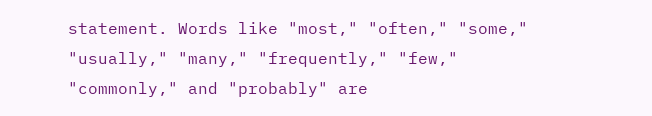statement. Words like "most," "often," "some," "usually," "many," "frequently," "few," "commonly," and "probably" are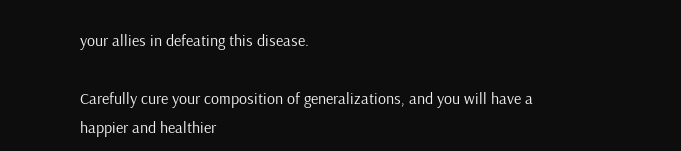your allies in defeating this disease.

Carefully cure your composition of generalizations, and you will have a happier and healthier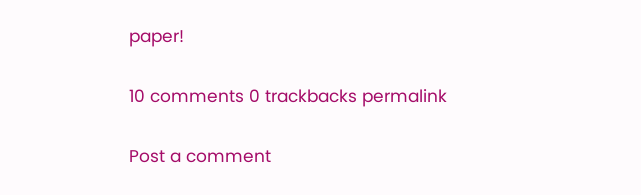paper!

10 comments 0 trackbacks permalink

Post a comment